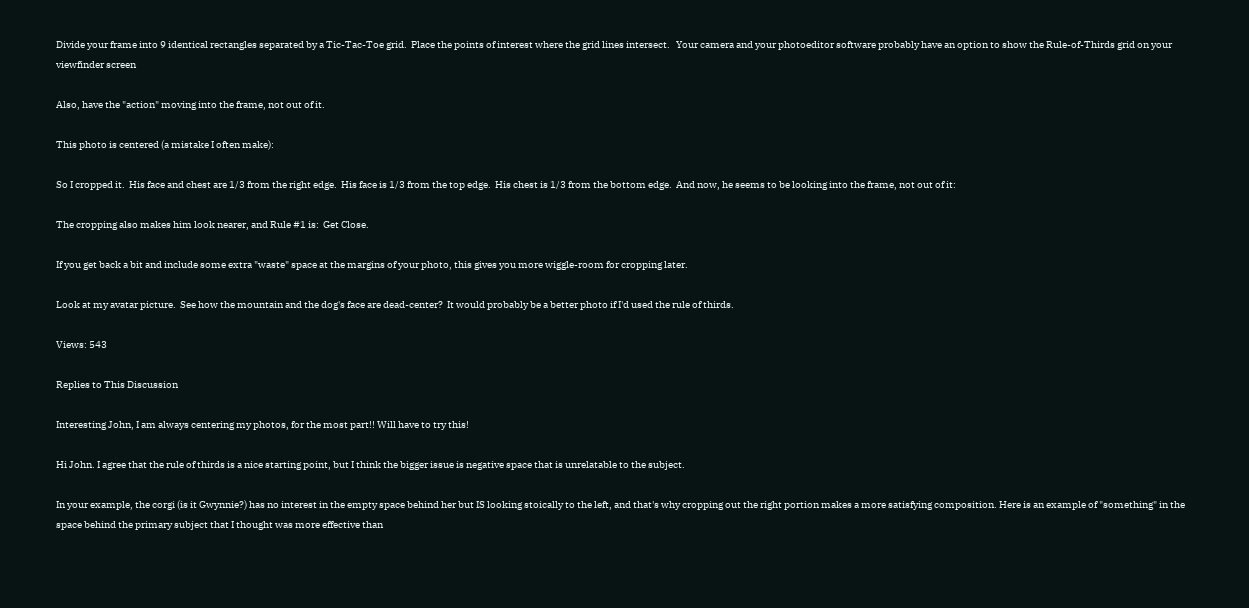Divide your frame into 9 identical rectangles separated by a Tic-Tac-Toe grid.  Place the points of interest where the grid lines intersect.   Your camera and your photoeditor software probably have an option to show the Rule-of-Thirds grid on your viewfinder screen

Also, have the "action" moving into the frame, not out of it.

This photo is centered (a mistake I often make):

So I cropped it.  His face and chest are 1/3 from the right edge.  His face is 1/3 from the top edge.  His chest is 1/3 from the bottom edge.  And now, he seems to be looking into the frame, not out of it:

The cropping also makes him look nearer, and Rule #1 is:  Get Close.

If you get back a bit and include some extra "waste" space at the margins of your photo, this gives you more wiggle-room for cropping later.

Look at my avatar picture.  See how the mountain and the dog's face are dead-center?  It would probably be a better photo if I'd used the rule of thirds.

Views: 543

Replies to This Discussion

Interesting John, I am always centering my photos, for the most part!! Will have to try this!

Hi John. I agree that the rule of thirds is a nice starting point, but I think the bigger issue is negative space that is unrelatable to the subject.

In your example, the corgi (is it Gwynnie?) has no interest in the empty space behind her but IS looking stoically to the left, and that's why cropping out the right portion makes a more satisfying composition. Here is an example of "something" in the space behind the primary subject that I thought was more effective than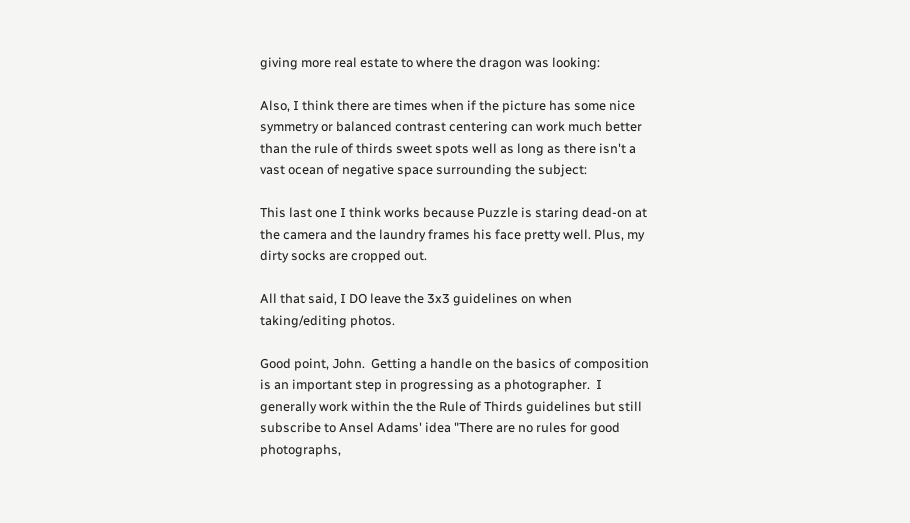giving more real estate to where the dragon was looking:

Also, I think there are times when if the picture has some nice symmetry or balanced contrast centering can work much better than the rule of thirds sweet spots well as long as there isn't a vast ocean of negative space surrounding the subject:

This last one I think works because Puzzle is staring dead-on at the camera and the laundry frames his face pretty well. Plus, my dirty socks are cropped out.

All that said, I DO leave the 3x3 guidelines on when taking/editing photos.

Good point, John.  Getting a handle on the basics of composition is an important step in progressing as a photographer.  I generally work within the the Rule of Thirds guidelines but still subscribe to Ansel Adams' idea "There are no rules for good photographs,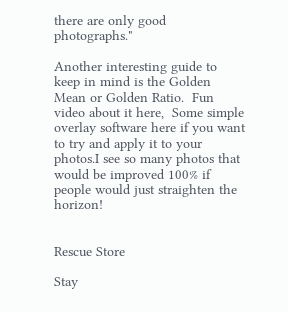there are only good photographs."

Another interesting guide to keep in mind is the Golden Mean or Golden Ratio.  Fun video about it here,  Some simple overlay software here if you want to try and apply it to your photos.I see so many photos that would be improved 100% if people would just straighten the horizon!


Rescue Store

Stay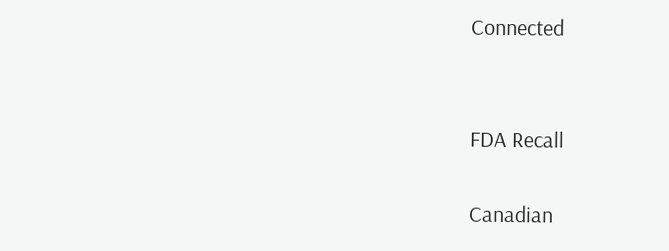Connected


FDA Recall

Canadian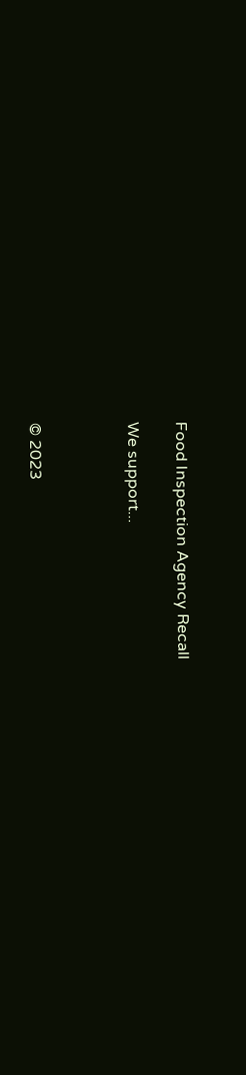Food Inspection Agency Recall

We support...



© 2023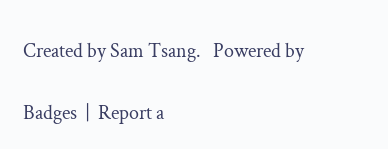Created by Sam Tsang.   Powered by

Badges  |  Report a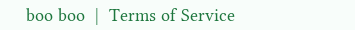boo boo  |  Terms of Service